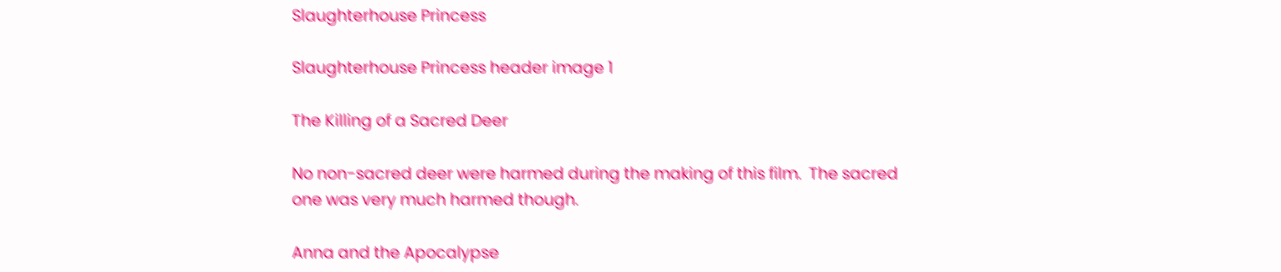Slaughterhouse Princess

Slaughterhouse Princess header image 1

The Killing of a Sacred Deer

No non-sacred deer were harmed during the making of this film.  The sacred one was very much harmed though.

Anna and the Apocalypse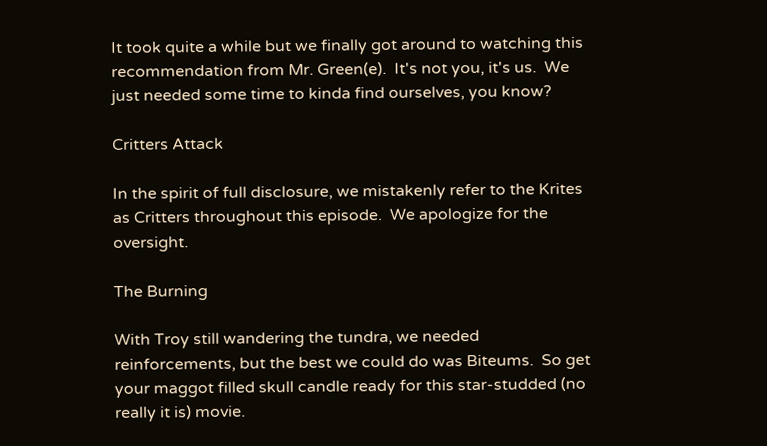It took quite a while but we finally got around to watching this recommendation from Mr. Green(e).  It's not you, it's us.  We just needed some time to kinda find ourselves, you know?

Critters Attack

In the spirit of full disclosure, we mistakenly refer to the Krites as Critters throughout this episode.  We apologize for the oversight.

The Burning

With Troy still wandering the tundra, we needed reinforcements, but the best we could do was Biteums.  So get your maggot filled skull candle ready for this star-studded (no really it is) movie.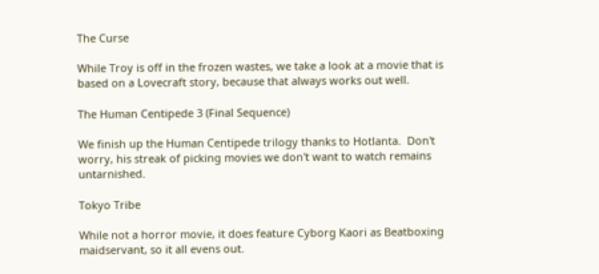The Curse

While Troy is off in the frozen wastes, we take a look at a movie that is based on a Lovecraft story, because that always works out well.

The Human Centipede 3 (Final Sequence)

We finish up the Human Centipede trilogy thanks to Hotlanta.  Don't worry, his streak of picking movies we don't want to watch remains untarnished.

Tokyo Tribe

While not a horror movie, it does feature Cyborg Kaori as Beatboxing maidservant, so it all evens out.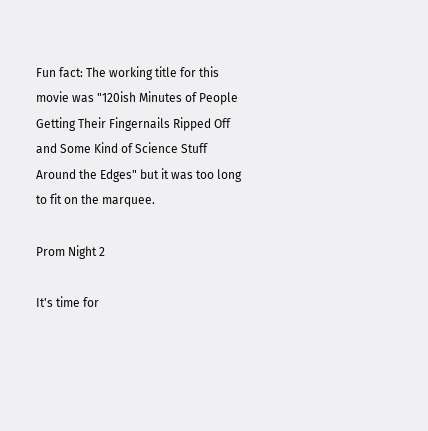Fun fact: The working title for this movie was "120ish Minutes of People Getting Their Fingernails Ripped Off and Some Kind of Science Stuff Around the Edges" but it was too long to fit on the marquee.

Prom Night 2

It's time for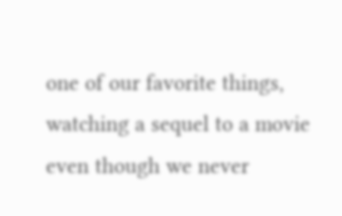one of our favorite things, watching a sequel to a movie even though we never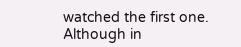watched the first one.  Although in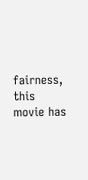fairness, this movie has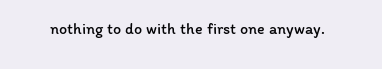nothing to do with the first one anyway.